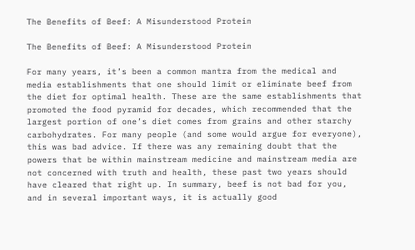The Benefits of Beef: A Misunderstood Protein

The Benefits of Beef: A Misunderstood Protein

For many years, it’s been a common mantra from the medical and media establishments that one should limit or eliminate beef from the diet for optimal health. These are the same establishments that promoted the food pyramid for decades, which recommended that the largest portion of one’s diet comes from grains and other starchy carbohydrates. For many people (and some would argue for everyone), this was bad advice. If there was any remaining doubt that the powers that be within mainstream medicine and mainstream media are not concerned with truth and health, these past two years should have cleared that right up. In summary, beef is not bad for you, and in several important ways, it is actually good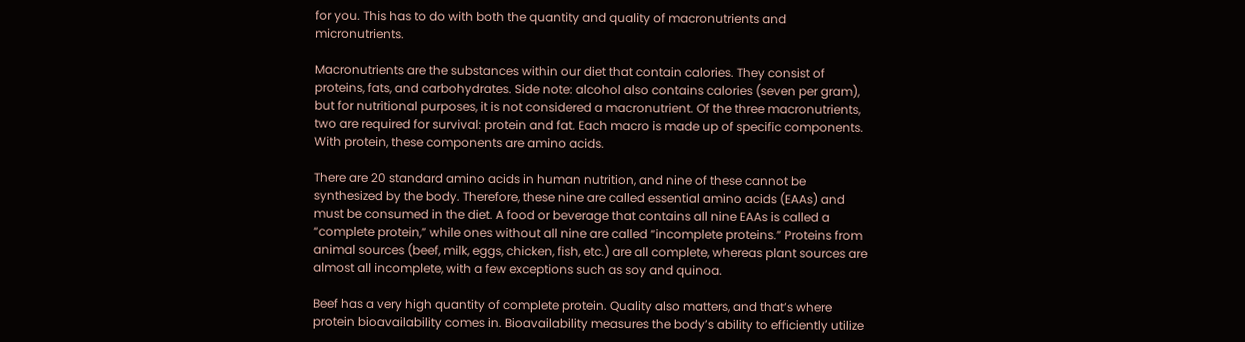for you. This has to do with both the quantity and quality of macronutrients and micronutrients.

Macronutrients are the substances within our diet that contain calories. They consist of proteins, fats, and carbohydrates. Side note: alcohol also contains calories (seven per gram), but for nutritional purposes, it is not considered a macronutrient. Of the three macronutrients, two are required for survival: protein and fat. Each macro is made up of specific components. With protein, these components are amino acids.

There are 20 standard amino acids in human nutrition, and nine of these cannot be synthesized by the body. Therefore, these nine are called essential amino acids (EAAs) and must be consumed in the diet. A food or beverage that contains all nine EAAs is called a “complete protein,” while ones without all nine are called “incomplete proteins.” Proteins from animal sources (beef, milk, eggs, chicken, fish, etc.) are all complete, whereas plant sources are almost all incomplete, with a few exceptions such as soy and quinoa.

Beef has a very high quantity of complete protein. Quality also matters, and that’s where protein bioavailability comes in. Bioavailability measures the body’s ability to efficiently utilize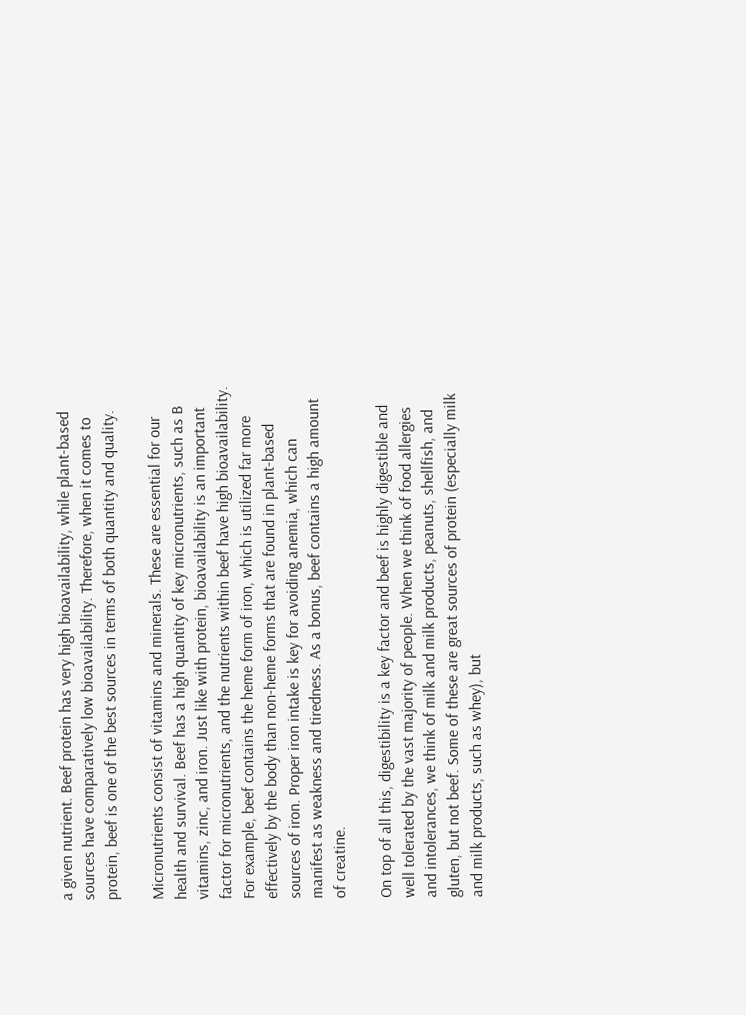a given nutrient. Beef protein has very high bioavailability, while plant-based sources have comparatively low bioavailability. Therefore, when it comes to protein, beef is one of the best sources in terms of both quantity and quality.

Micronutrients consist of vitamins and minerals. These are essential for our health and survival. Beef has a high quantity of key micronutrients, such as B vitamins, zinc, and iron. Just like with protein, bioavailability is an important factor for micronutrients, and the nutrients within beef have high bioavailability. For example, beef contains the heme form of iron, which is utilized far more effectively by the body than non-heme forms that are found in plant-based sources of iron. Proper iron intake is key for avoiding anemia, which can manifest as weakness and tiredness. As a bonus, beef contains a high amount of creatine.

On top of all this, digestibility is a key factor and beef is highly digestible and well tolerated by the vast majority of people. When we think of food allergies and intolerances, we think of milk and milk products, peanuts, shellfish, and gluten, but not beef. Some of these are great sources of protein (especially milk and milk products, such as whey), but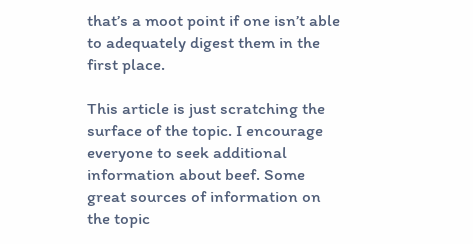that’s a moot point if one isn’t able to adequately digest them in the first place.

This article is just scratching the surface of the topic. I encourage everyone to seek additional information about beef. Some great sources of information on the topic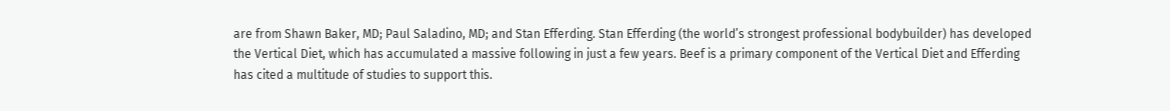are from Shawn Baker, MD; Paul Saladino, MD; and Stan Efferding. Stan Efferding (the world’s strongest professional bodybuilder) has developed the Vertical Diet, which has accumulated a massive following in just a few years. Beef is a primary component of the Vertical Diet and Efferding has cited a multitude of studies to support this.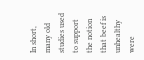In short, many old studies used to support the notion that beef is unhealthy were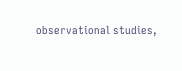observational studies,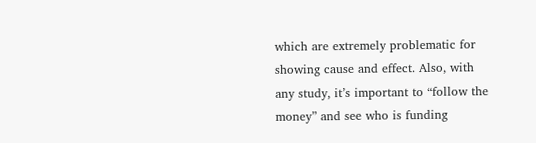which are extremely problematic for showing cause and effect. Also, with any study, it’s important to “follow the money” and see who is funding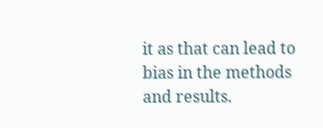it as that can lead to bias in the methods and results.